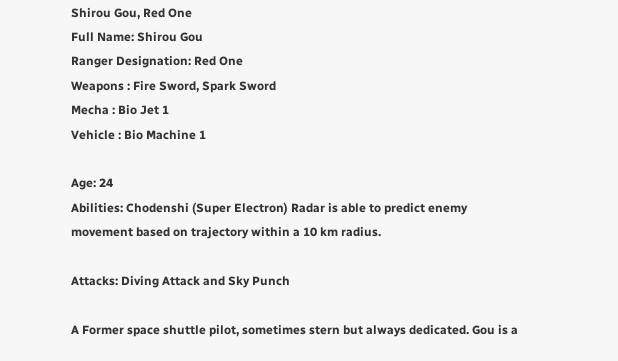Shirou Gou, Red One
Full Name: Shirou Gou
Ranger Designation: Red One
Weapons : Fire Sword, Spark Sword
Mecha : Bio Jet 1
Vehicle : Bio Machine 1

Age: 24
Abilities: Chodenshi (Super Electron) Radar is able to predict enemy movement based on trajectory within a 10 km radius.

Attacks: Diving Attack and Sky Punch

A Former space shuttle pilot, sometimes stern but always dedicated. Gou is a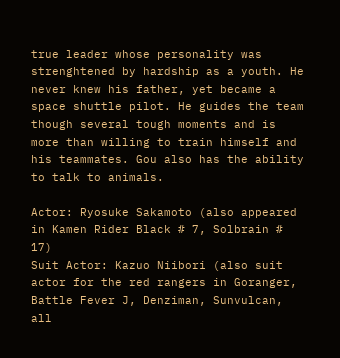true leader whose personality was strenghtened by hardship as a youth. He never knew his father, yet became a space shuttle pilot. He guides the team though several tough moments and is more than willing to train himself and his teammates. Gou also has the ability to talk to animals.

Actor: Ryosuke Sakamoto (also appeared in Kamen Rider Black # 7, Solbrain # 17)
Suit Actor: Kazuo Niibori (also suit actor for the red rangers in Goranger, Battle Fever J, Denziman, Sunvulcan, all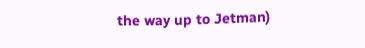the way up to Jetman)